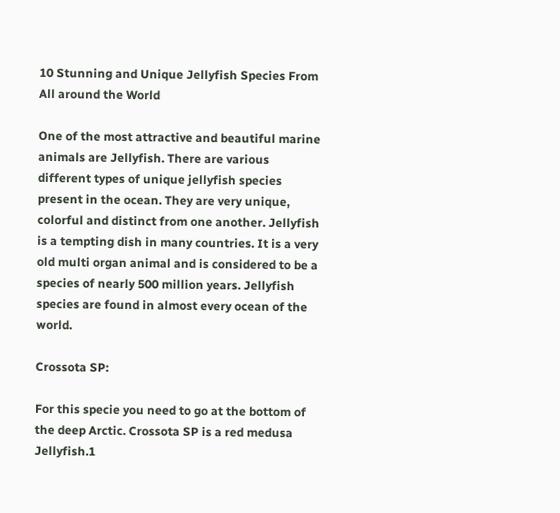10 Stunning and Unique Jellyfish Species From All around the World

One of the most attractive and beautiful marine animals are Jellyfish. There are various different types of unique jellyfish species present in the ocean. They are very unique, colorful and distinct from one another. Jellyfish is a tempting dish in many countries. It is a very old multi organ animal and is considered to be a species of nearly 500 million years. Jellyfish species are found in almost every ocean of the world.

Crossota SP:

For this specie you need to go at the bottom of the deep Arctic. Crossota SP is a red medusa Jellyfish.1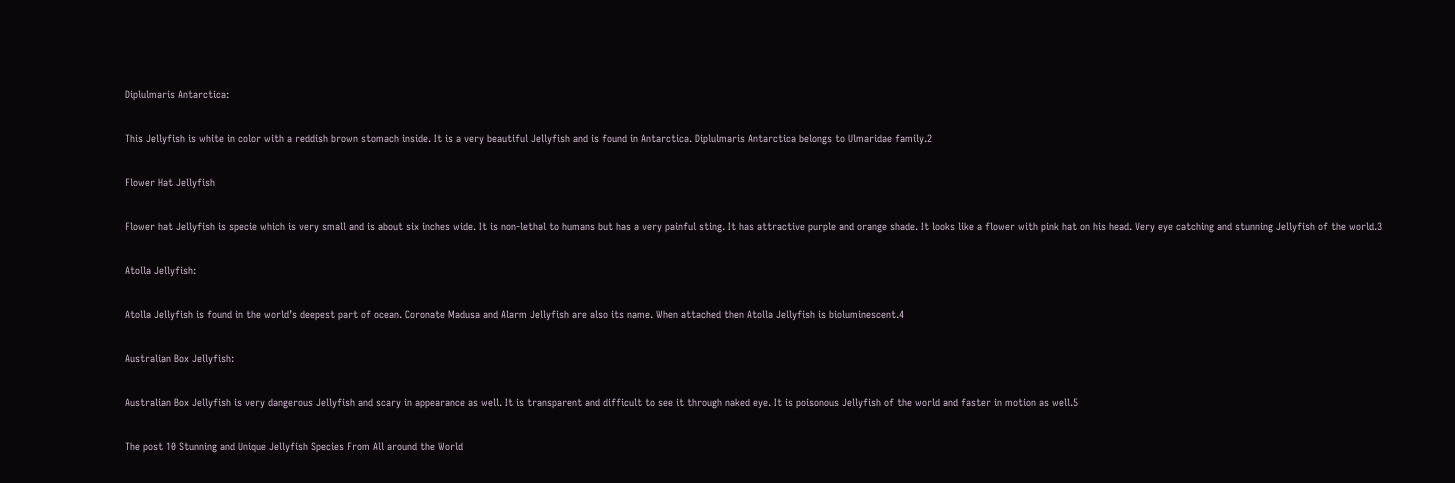Diplulmaris Antarctica:

This Jellyfish is white in color with a reddish brown stomach inside. It is a very beautiful Jellyfish and is found in Antarctica. Diplulmaris Antarctica belongs to Ulmaridae family.2

Flower Hat Jellyfish

Flower hat Jellyfish is specie which is very small and is about six inches wide. It is non-lethal to humans but has a very painful sting. It has attractive purple and orange shade. It looks like a flower with pink hat on his head. Very eye catching and stunning Jellyfish of the world.3

Atolla Jellyfish:

Atolla Jellyfish is found in the world’s deepest part of ocean. Coronate Madusa and Alarm Jellyfish are also its name. When attached then Atolla Jellyfish is bioluminescent.4

Australian Box Jellyfish:

Australian Box Jellyfish is very dangerous Jellyfish and scary in appearance as well. It is transparent and difficult to see it through naked eye. It is poisonous Jellyfish of the world and faster in motion as well.5

The post 10 Stunning and Unique Jellyfish Species From All around the World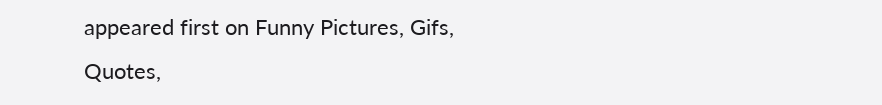appeared first on Funny Pictures, Gifs, Quotes,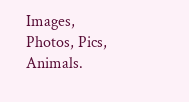Images, Photos, Pics, Animals.